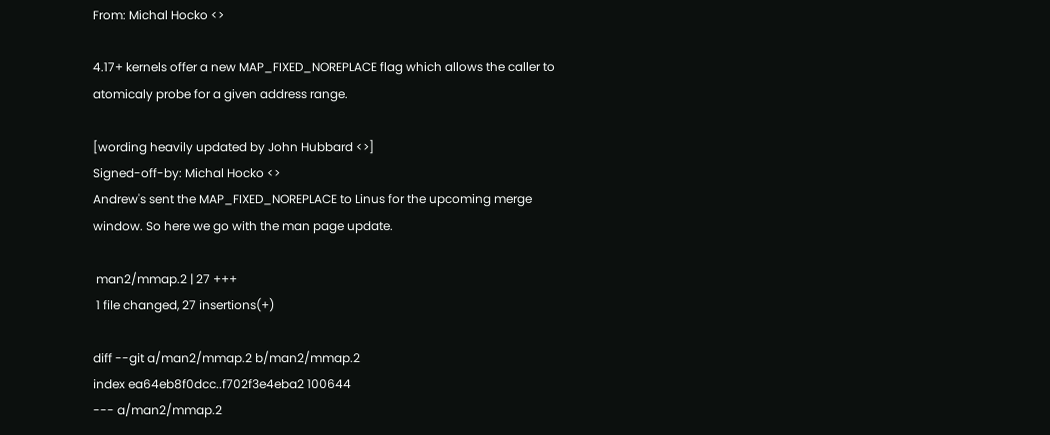From: Michal Hocko <>

4.17+ kernels offer a new MAP_FIXED_NOREPLACE flag which allows the caller to
atomicaly probe for a given address range.

[wording heavily updated by John Hubbard <>]
Signed-off-by: Michal Hocko <>
Andrew's sent the MAP_FIXED_NOREPLACE to Linus for the upcoming merge
window. So here we go with the man page update.

 man2/mmap.2 | 27 +++
 1 file changed, 27 insertions(+)

diff --git a/man2/mmap.2 b/man2/mmap.2
index ea64eb8f0dcc..f702f3e4eba2 100644
--- a/man2/mmap.2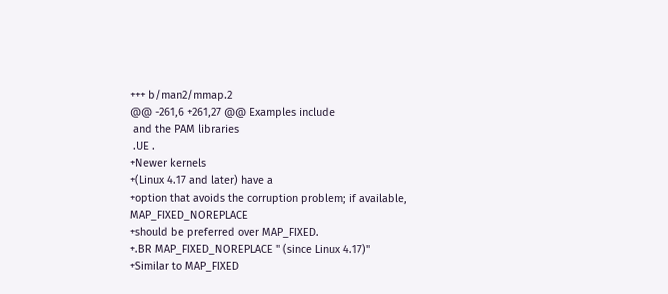+++ b/man2/mmap.2
@@ -261,6 +261,27 @@ Examples include
 and the PAM libraries
 .UE .
+Newer kernels
+(Linux 4.17 and later) have a
+option that avoids the corruption problem; if available, MAP_FIXED_NOREPLACE
+should be preferred over MAP_FIXED.
+.BR MAP_FIXED_NOREPLACE " (since Linux 4.17)"
+Similar to MAP_FIXED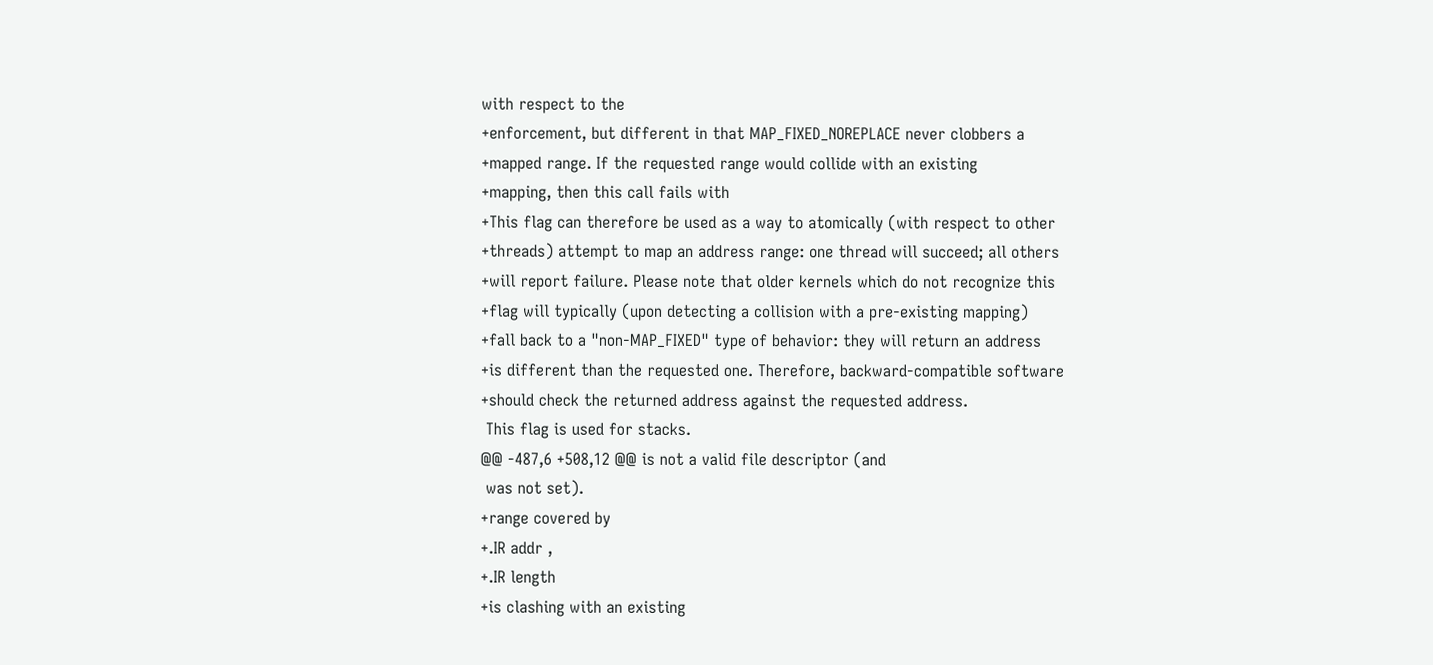with respect to the
+enforcement, but different in that MAP_FIXED_NOREPLACE never clobbers a
+mapped range. If the requested range would collide with an existing
+mapping, then this call fails with
+This flag can therefore be used as a way to atomically (with respect to other
+threads) attempt to map an address range: one thread will succeed; all others
+will report failure. Please note that older kernels which do not recognize this
+flag will typically (upon detecting a collision with a pre-existing mapping)
+fall back to a "non-MAP_FIXED" type of behavior: they will return an address
+is different than the requested one. Therefore, backward-compatible software
+should check the returned address against the requested address.
 This flag is used for stacks.
@@ -487,6 +508,12 @@ is not a valid file descriptor (and
 was not set).
+range covered by
+.IR addr ,
+.IR length
+is clashing with an existing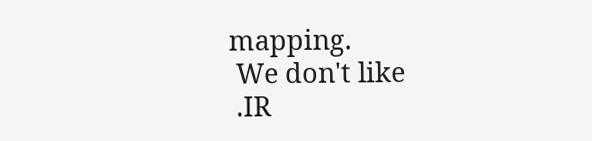mapping.
 We don't like
 .IR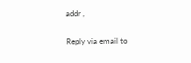addr ,

Reply via email to